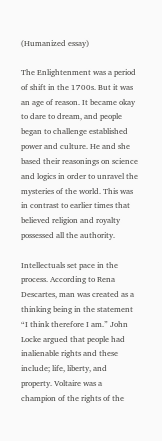(Humanized essay)

The Enlightenment was a period of shift in the 1700s. But it was an age of reason. It became okay to dare to dream, and people began to challenge established power and culture. He and she based their reasonings on science and logics in order to unravel the mysteries of the world. This was in contrast to earlier times that believed religion and royalty possessed all the authority.

Intellectuals set pace in the process. According to Rena Descartes, man was created as a thinking being in the statement “I think therefore I am.” John Locke argued that people had inalienable rights and these include; life, liberty, and property. Voltaire was a champion of the rights of the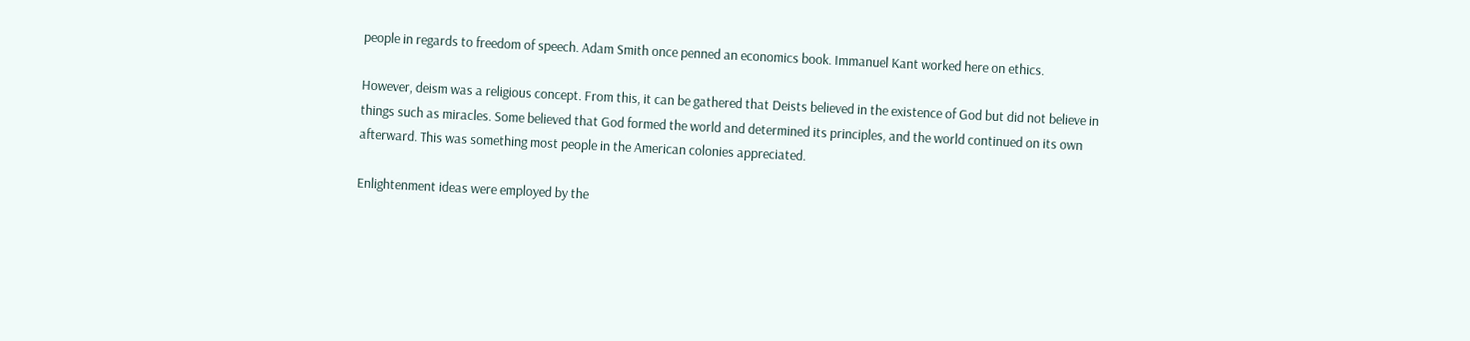people in regards to freedom of speech. Adam Smith once penned an economics book. Immanuel Kant worked here on ethics.

However, deism was a religious concept. From this, it can be gathered that Deists believed in the existence of God but did not believe in things such as miracles. Some believed that God formed the world and determined its principles, and the world continued on its own afterward. This was something most people in the American colonies appreciated.

Enlightenment ideas were employed by the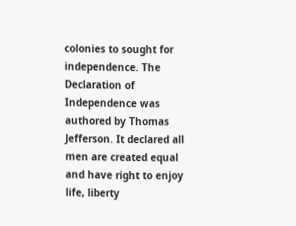colonies to sought for independence. The Declaration of Independence was authored by Thomas Jefferson. It declared all men are created equal and have right to enjoy life, liberty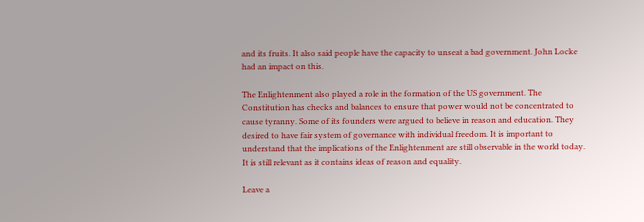and its fruits. It also said people have the capacity to unseat a bad government. John Locke had an impact on this.

The Enlightenment also played a role in the formation of the US government. The Constitution has checks and balances to ensure that power would not be concentrated to cause tyranny. Some of its founders were argued to believe in reason and education. They desired to have fair system of governance with individual freedom. It is important to understand that the implications of the Enlightenment are still observable in the world today. It is still relevant as it contains ideas of reason and equality.

Leave a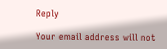Reply

Your email address will not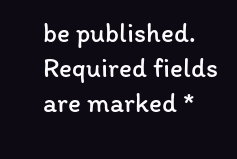be published. Required fields are marked *